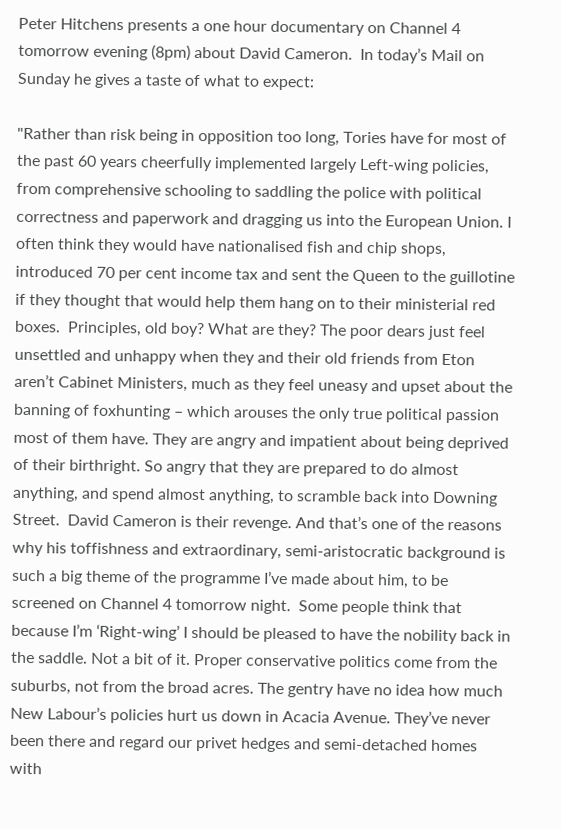Peter Hitchens presents a one hour documentary on Channel 4 tomorrow evening (8pm) about David Cameron.  In today’s Mail on Sunday he gives a taste of what to expect:

"Rather than risk being in opposition too long, Tories have for most of the past 60 years cheerfully implemented largely Left-wing policies, from comprehensive schooling to saddling the police with political correctness and paperwork and dragging us into the European Union. I often think they would have nationalised fish and chip shops, introduced 70 per cent income tax and sent the Queen to the guillotine if they thought that would help them hang on to their ministerial red boxes.  Principles, old boy? What are they? The poor dears just feel unsettled and unhappy when they and their old friends from Eton aren’t Cabinet Ministers, much as they feel uneasy and upset about the banning of foxhunting – which arouses the only true political passion most of them have. They are angry and impatient about being deprived of their birthright. So angry that they are prepared to do almost anything, and spend almost anything, to scramble back into Downing Street.  David Cameron is their revenge. And that’s one of the reasons why his toffishness and extraordinary, semi-aristocratic background is such a big theme of the programme I’ve made about him, to be screened on Channel 4 tomorrow night.  Some people think that because I’m ‘Right-wing’ I should be pleased to have the nobility back in the saddle. Not a bit of it. Proper conservative politics come from the suburbs, not from the broad acres. The gentry have no idea how much New Labour’s policies hurt us down in Acacia Avenue. They’ve never been there and regard our privet hedges and semi-detached homes with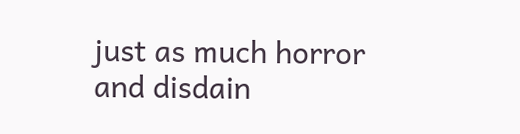just as much horror and disdain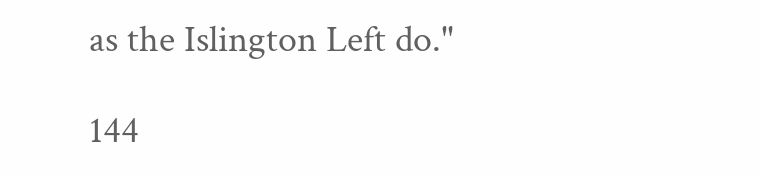as the Islington Left do."

144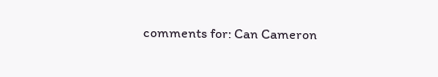comments for: Can Cameron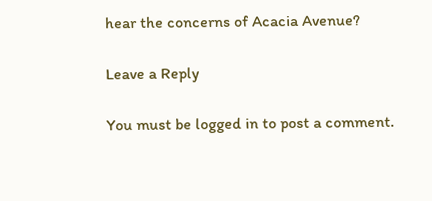hear the concerns of Acacia Avenue?

Leave a Reply

You must be logged in to post a comment.